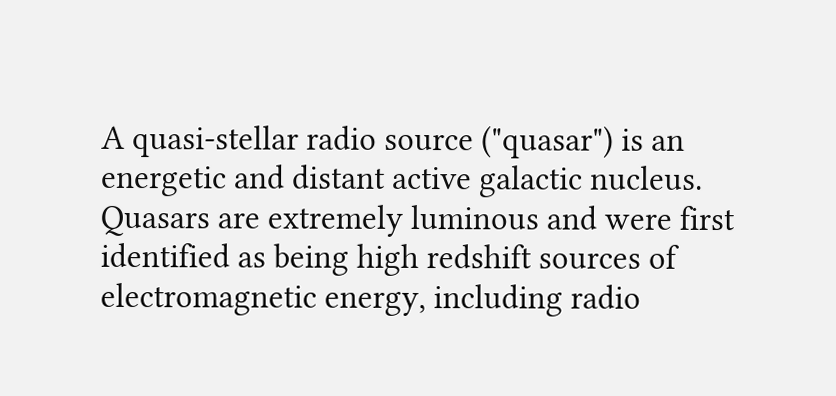A quasi-stellar radio source ("quasar") is an energetic and distant active galactic nucleus. Quasars are extremely luminous and were first identified as being high redshift sources of electromagnetic energy, including radio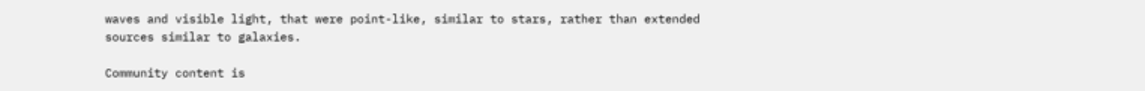waves and visible light, that were point-like, similar to stars, rather than extended sources similar to galaxies.

Community content is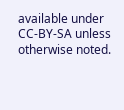available under CC-BY-SA unless otherwise noted.